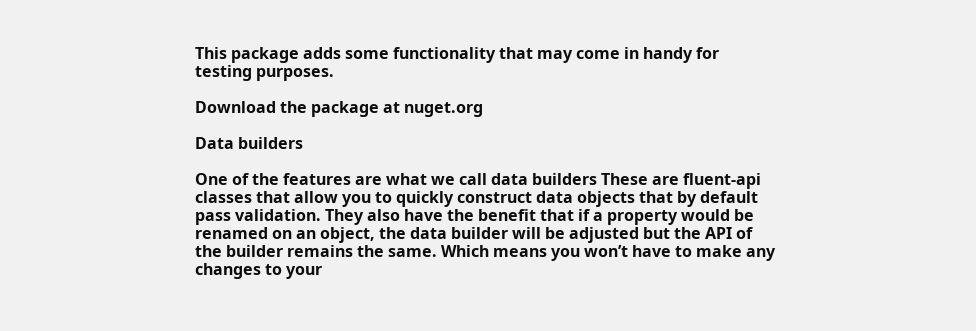This package adds some functionality that may come in handy for testing purposes.

Download the package at nuget.org

Data builders

One of the features are what we call data builders These are fluent-api classes that allow you to quickly construct data objects that by default pass validation. They also have the benefit that if a property would be renamed on an object, the data builder will be adjusted but the API of the builder remains the same. Which means you won’t have to make any changes to your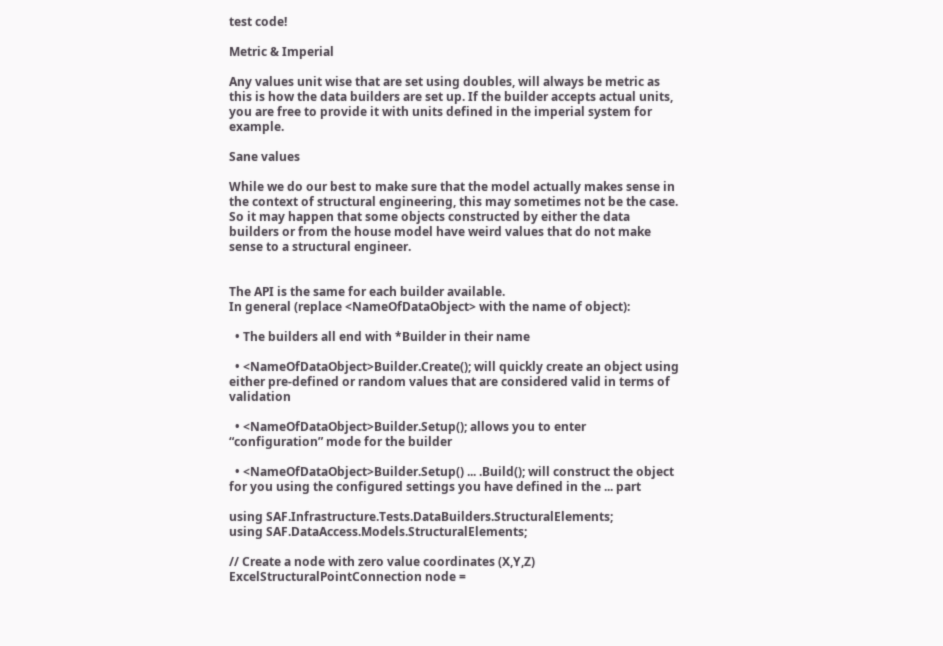test code!

Metric & Imperial

Any values unit wise that are set using doubles, will always be metric as this is how the data builders are set up. If the builder accepts actual units, you are free to provide it with units defined in the imperial system for example.

Sane values

While we do our best to make sure that the model actually makes sense in the context of structural engineering, this may sometimes not be the case.
So it may happen that some objects constructed by either the data builders or from the house model have weird values that do not make sense to a structural engineer.


The API is the same for each builder available.
In general (replace <NameOfDataObject> with the name of object):

  • The builders all end with *Builder in their name

  • <NameOfDataObject>Builder.Create(); will quickly create an object using either pre-defined or random values that are considered valid in terms of validation

  • <NameOfDataObject>Builder.Setup(); allows you to enter “configuration” mode for the builder

  • <NameOfDataObject>Builder.Setup() ... .Build(); will construct the object for you using the configured settings you have defined in the ... part

using SAF.Infrastructure.Tests.DataBuilders.StructuralElements;
using SAF.DataAccess.Models.StructuralElements;

// Create a node with zero value coordinates (X,Y,Z)
ExcelStructuralPointConnection node =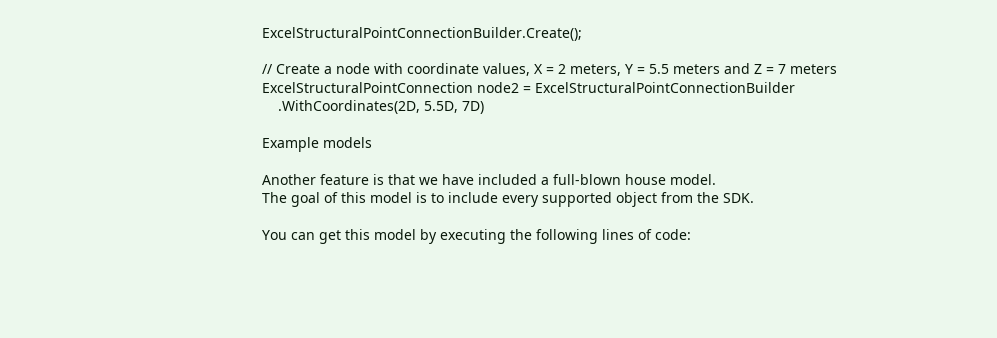ExcelStructuralPointConnectionBuilder.Create();

// Create a node with coordinate values, X = 2 meters, Y = 5.5 meters and Z = 7 meters
ExcelStructuralPointConnection node2 = ExcelStructuralPointConnectionBuilder
    .WithCoordinates(2D, 5.5D, 7D)

Example models

Another feature is that we have included a full-blown house model.
The goal of this model is to include every supported object from the SDK.

You can get this model by executing the following lines of code: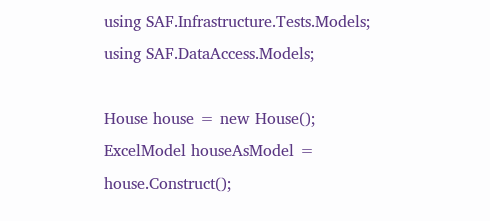using SAF.Infrastructure.Tests.Models;
using SAF.DataAccess.Models;

House house = new House();
ExcelModel houseAsModel = house.Construct();